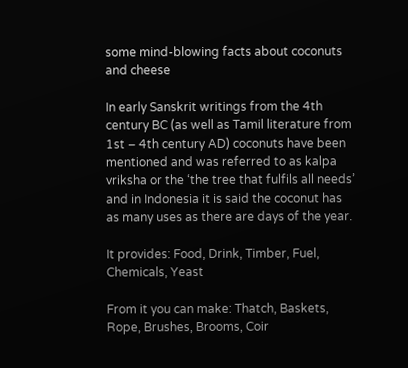some mind-blowing facts about coconuts and cheese

In early Sanskrit writings from the 4th century BC (as well as Tamil literature from 1st – 4th century AD) coconuts have been mentioned and was referred to as kalpa vriksha or the ‘the tree that fulfils all needs’ and in Indonesia it is said the coconut has as many uses as there are days of the year.

It provides: Food, Drink, Timber, Fuel, Chemicals, Yeast

From it you can make: Thatch, Baskets, Rope, Brushes, Brooms, Coir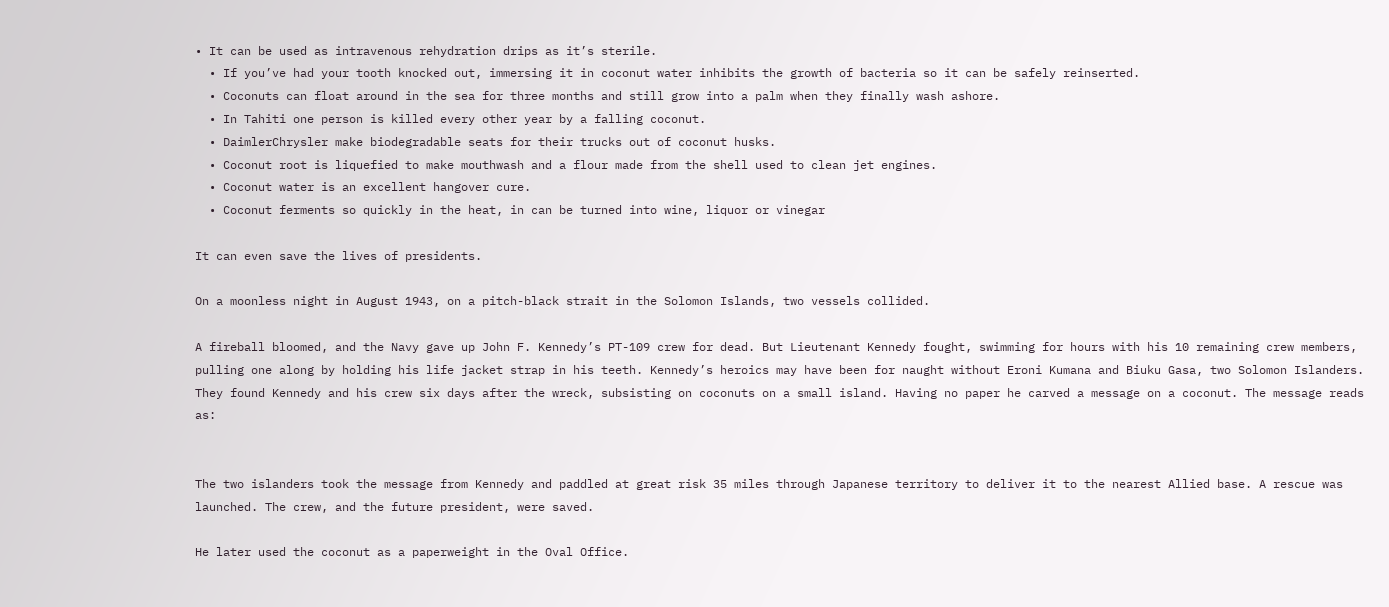• It can be used as intravenous rehydration drips as it’s sterile.
  • If you’ve had your tooth knocked out, immersing it in coconut water inhibits the growth of bacteria so it can be safely reinserted.
  • Coconuts can float around in the sea for three months and still grow into a palm when they finally wash ashore.
  • In Tahiti one person is killed every other year by a falling coconut.
  • DaimlerChrysler make biodegradable seats for their trucks out of coconut husks.
  • Coconut root is liquefied to make mouthwash and a flour made from the shell used to clean jet engines.
  • Coconut water is an excellent hangover cure.
  • Coconut ferments so quickly in the heat, in can be turned into wine, liquor or vinegar

It can even save the lives of presidents.

On a moonless night in August 1943, on a pitch-black strait in the Solomon Islands, two vessels collided.

A fireball bloomed, and the Navy gave up John F. Kennedy’s PT-109 crew for dead. But Lieutenant Kennedy fought, swimming for hours with his 10 remaining crew members, pulling one along by holding his life jacket strap in his teeth. Kennedy’s heroics may have been for naught without Eroni Kumana and Biuku Gasa, two Solomon Islanders. They found Kennedy and his crew six days after the wreck, subsisting on coconuts on a small island. Having no paper he carved a message on a coconut. The message reads as:


The two islanders took the message from Kennedy and paddled at great risk 35 miles through Japanese territory to deliver it to the nearest Allied base. A rescue was launched. The crew, and the future president, were saved.

He later used the coconut as a paperweight in the Oval Office.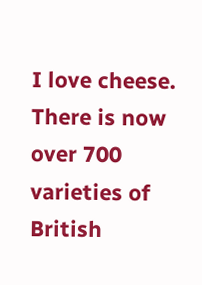I love cheese. There is now over 700 varieties of British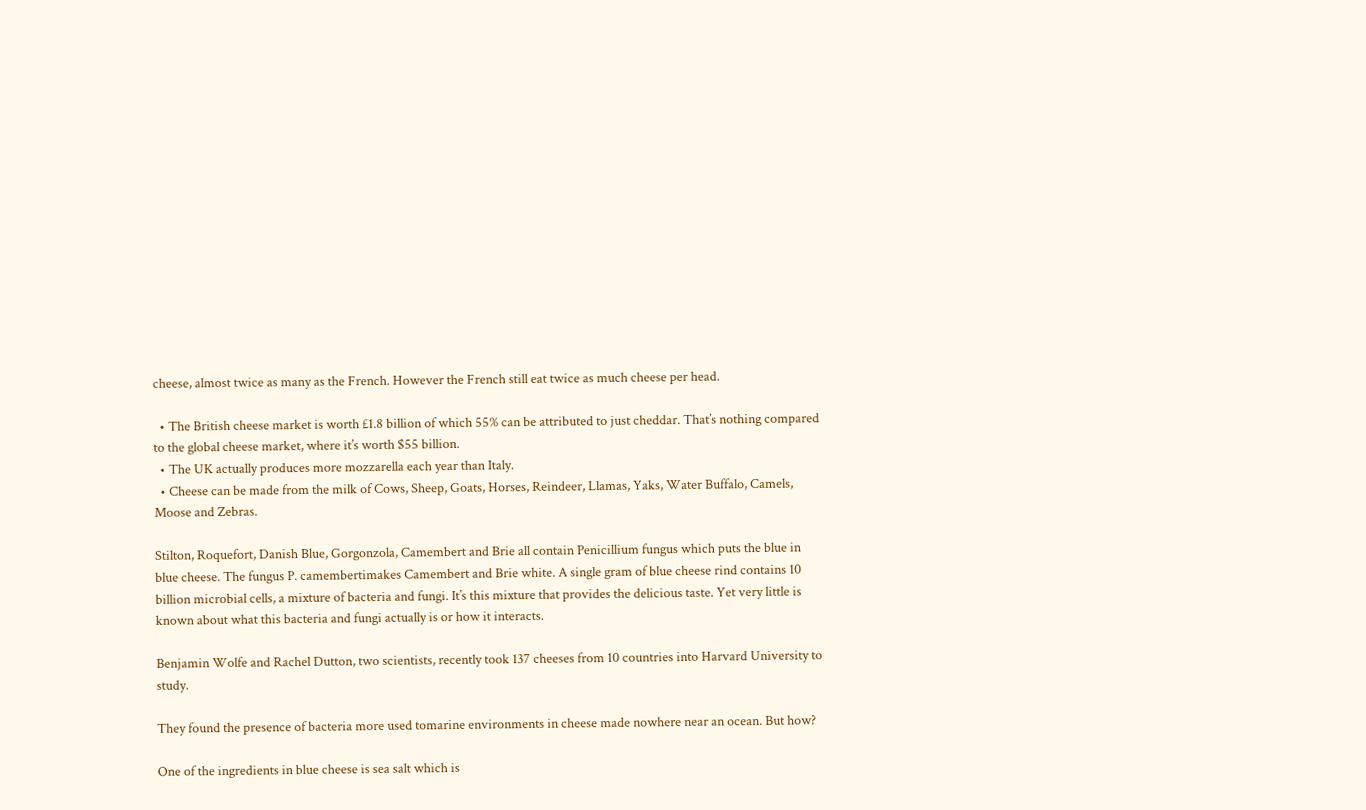cheese, almost twice as many as the French. However the French still eat twice as much cheese per head.

  • The British cheese market is worth £1.8 billion of which 55% can be attributed to just cheddar. That’s nothing compared to the global cheese market, where it’s worth $55 billion.
  • The UK actually produces more mozzarella each year than Italy.
  • Cheese can be made from the milk of Cows, Sheep, Goats, Horses, Reindeer, Llamas, Yaks, Water Buffalo, Camels, Moose and Zebras.

Stilton, Roquefort, Danish Blue, Gorgonzola, Camembert and Brie all contain Penicillium fungus which puts the blue in blue cheese. The fungus P. camembertimakes Camembert and Brie white. A single gram of blue cheese rind contains 10 billion microbial cells, a mixture of bacteria and fungi. It’s this mixture that provides the delicious taste. Yet very little is known about what this bacteria and fungi actually is or how it interacts.

Benjamin Wolfe and Rachel Dutton, two scientists, recently took 137 cheeses from 10 countries into Harvard University to study.

They found the presence of bacteria more used tomarine environments in cheese made nowhere near an ocean. But how?

One of the ingredients in blue cheese is sea salt which is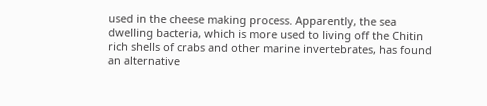used in the cheese making process. Apparently, the sea dwelling bacteria, which is more used to living off the Chitin rich shells of crabs and other marine invertebrates, has found an alternative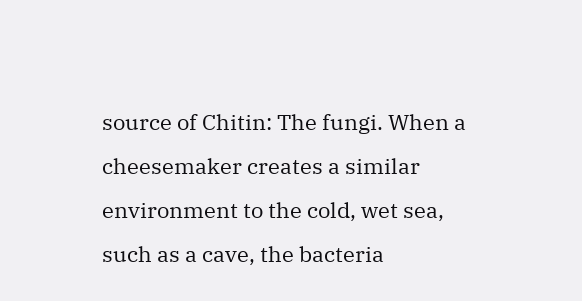source of Chitin: The fungi. When a cheesemaker creates a similar environment to the cold, wet sea, such as a cave, the bacteria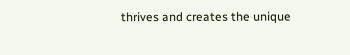thrives and creates the unique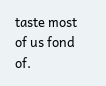taste most of us fond of.